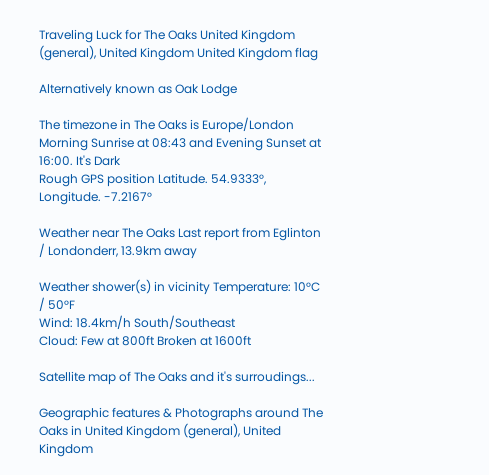Traveling Luck for The Oaks United Kingdom (general), United Kingdom United Kingdom flag

Alternatively known as Oak Lodge

The timezone in The Oaks is Europe/London
Morning Sunrise at 08:43 and Evening Sunset at 16:00. It's Dark
Rough GPS position Latitude. 54.9333°, Longitude. -7.2167°

Weather near The Oaks Last report from Eglinton / Londonderr, 13.9km away

Weather shower(s) in vicinity Temperature: 10°C / 50°F
Wind: 18.4km/h South/Southeast
Cloud: Few at 800ft Broken at 1600ft

Satellite map of The Oaks and it's surroudings...

Geographic features & Photographs around The Oaks in United Kingdom (general), United Kingdom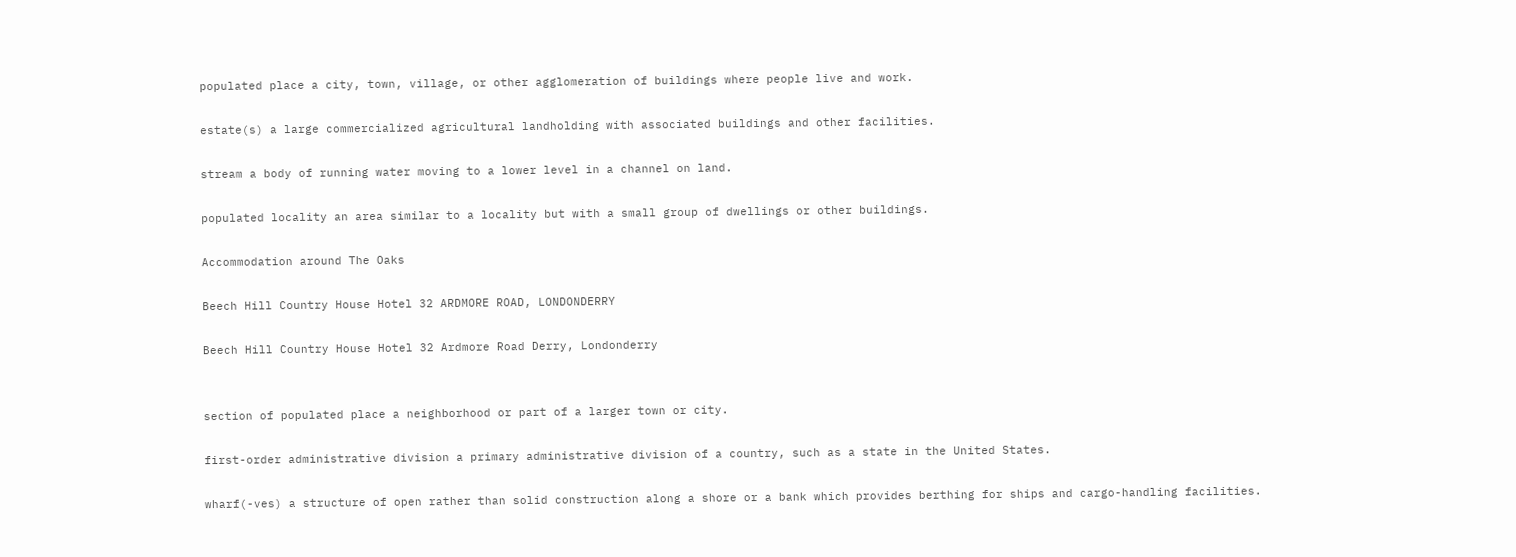populated place a city, town, village, or other agglomeration of buildings where people live and work.

estate(s) a large commercialized agricultural landholding with associated buildings and other facilities.

stream a body of running water moving to a lower level in a channel on land.

populated locality an area similar to a locality but with a small group of dwellings or other buildings.

Accommodation around The Oaks

Beech Hill Country House Hotel 32 ARDMORE ROAD, LONDONDERRY

Beech Hill Country House Hotel 32 Ardmore Road Derry, Londonderry


section of populated place a neighborhood or part of a larger town or city.

first-order administrative division a primary administrative division of a country, such as a state in the United States.

wharf(-ves) a structure of open rather than solid construction along a shore or a bank which provides berthing for ships and cargo-handling facilities.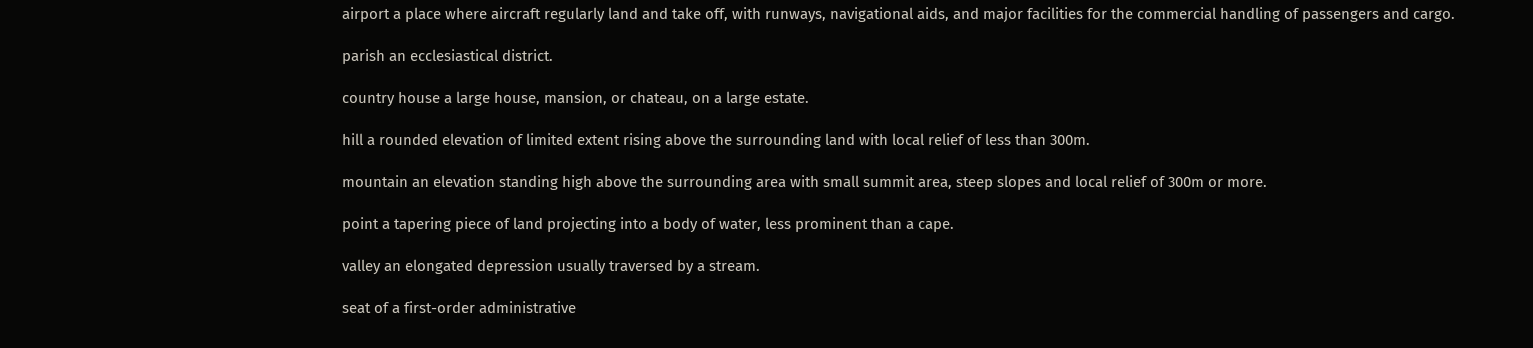airport a place where aircraft regularly land and take off, with runways, navigational aids, and major facilities for the commercial handling of passengers and cargo.

parish an ecclesiastical district.

country house a large house, mansion, or chateau, on a large estate.

hill a rounded elevation of limited extent rising above the surrounding land with local relief of less than 300m.

mountain an elevation standing high above the surrounding area with small summit area, steep slopes and local relief of 300m or more.

point a tapering piece of land projecting into a body of water, less prominent than a cape.

valley an elongated depression usually traversed by a stream.

seat of a first-order administrative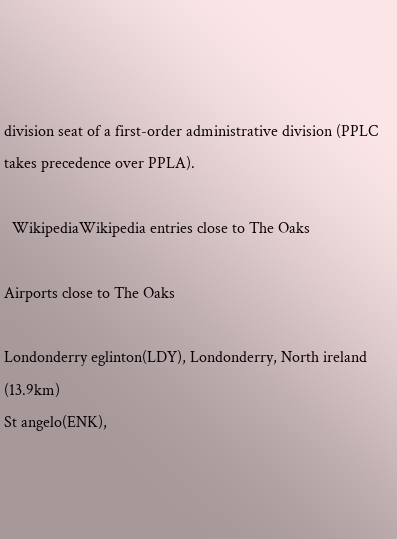division seat of a first-order administrative division (PPLC takes precedence over PPLA).

  WikipediaWikipedia entries close to The Oaks

Airports close to The Oaks

Londonderry eglinton(LDY), Londonderry, North ireland (13.9km)
St angelo(ENK),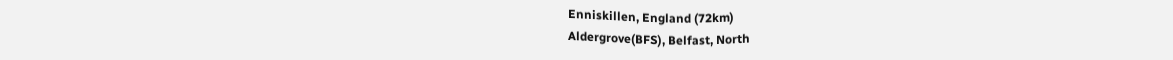Enniskillen, England (72km)
Aldergrove(BFS), Belfast, North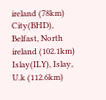ireland (78km)
City(BHD), Belfast, North ireland (102.1km)
Islay(ILY), Islay, U.k (112.6km)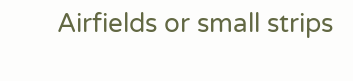Airfields or small strips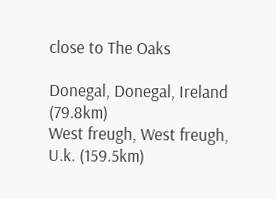close to The Oaks

Donegal, Donegal, Ireland (79.8km)
West freugh, West freugh, U.k. (159.5km)